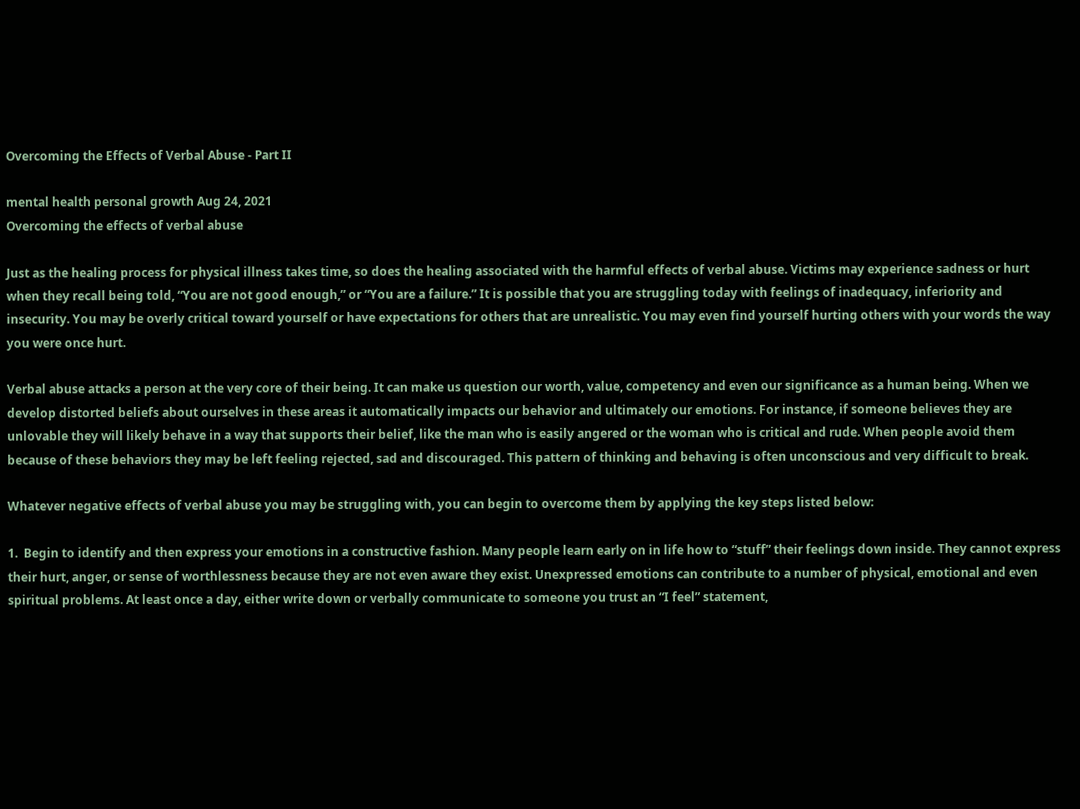Overcoming the Effects of Verbal Abuse - Part II

mental health personal growth Aug 24, 2021
Overcoming the effects of verbal abuse

Just as the healing process for physical illness takes time, so does the healing associated with the harmful effects of verbal abuse. Victims may experience sadness or hurt when they recall being told, “You are not good enough,” or “You are a failure.” It is possible that you are struggling today with feelings of inadequacy, inferiority and insecurity. You may be overly critical toward yourself or have expectations for others that are unrealistic. You may even find yourself hurting others with your words the way you were once hurt.

Verbal abuse attacks a person at the very core of their being. It can make us question our worth, value, competency and even our significance as a human being. When we develop distorted beliefs about ourselves in these areas it automatically impacts our behavior and ultimately our emotions. For instance, if someone believes they are unlovable they will likely behave in a way that supports their belief, like the man who is easily angered or the woman who is critical and rude. When people avoid them because of these behaviors they may be left feeling rejected, sad and discouraged. This pattern of thinking and behaving is often unconscious and very difficult to break.

Whatever negative effects of verbal abuse you may be struggling with, you can begin to overcome them by applying the key steps listed below:

1.  Begin to identify and then express your emotions in a constructive fashion. Many people learn early on in life how to “stuff” their feelings down inside. They cannot express their hurt, anger, or sense of worthlessness because they are not even aware they exist. Unexpressed emotions can contribute to a number of physical, emotional and even spiritual problems. At least once a day, either write down or verbally communicate to someone you trust an “I feel” statement,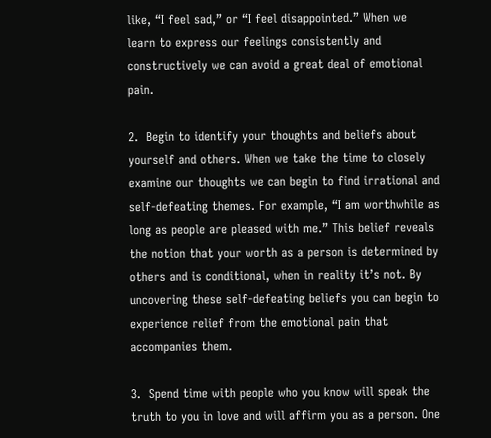like, “I feel sad,” or “I feel disappointed.” When we learn to express our feelings consistently and constructively we can avoid a great deal of emotional pain.

2.  Begin to identify your thoughts and beliefs about yourself and others. When we take the time to closely examine our thoughts we can begin to find irrational and self-defeating themes. For example, “I am worthwhile as long as people are pleased with me.” This belief reveals the notion that your worth as a person is determined by others and is conditional, when in reality it’s not. By uncovering these self-defeating beliefs you can begin to experience relief from the emotional pain that accompanies them.

3.  Spend time with people who you know will speak the truth to you in love and will affirm you as a person. One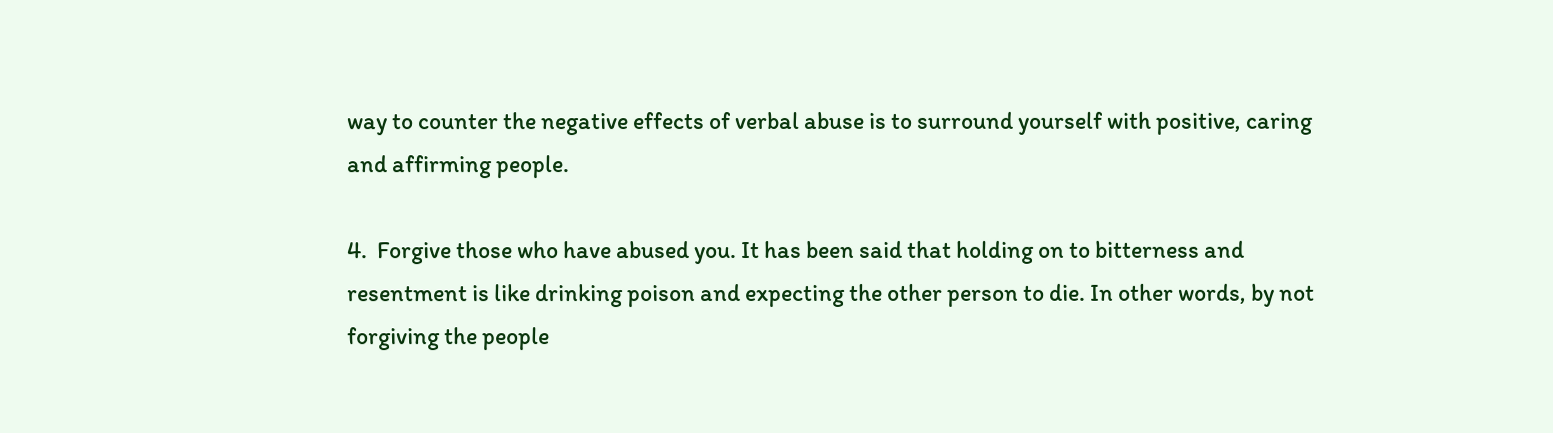way to counter the negative effects of verbal abuse is to surround yourself with positive, caring and affirming people.

4.  Forgive those who have abused you. It has been said that holding on to bitterness and resentment is like drinking poison and expecting the other person to die. In other words, by not forgiving the people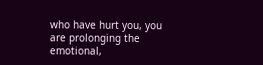who have hurt you, you are prolonging the emotional,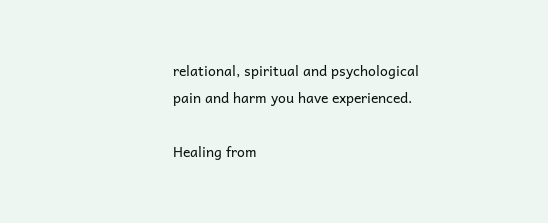relational, spiritual and psychological pain and harm you have experienced.

Healing from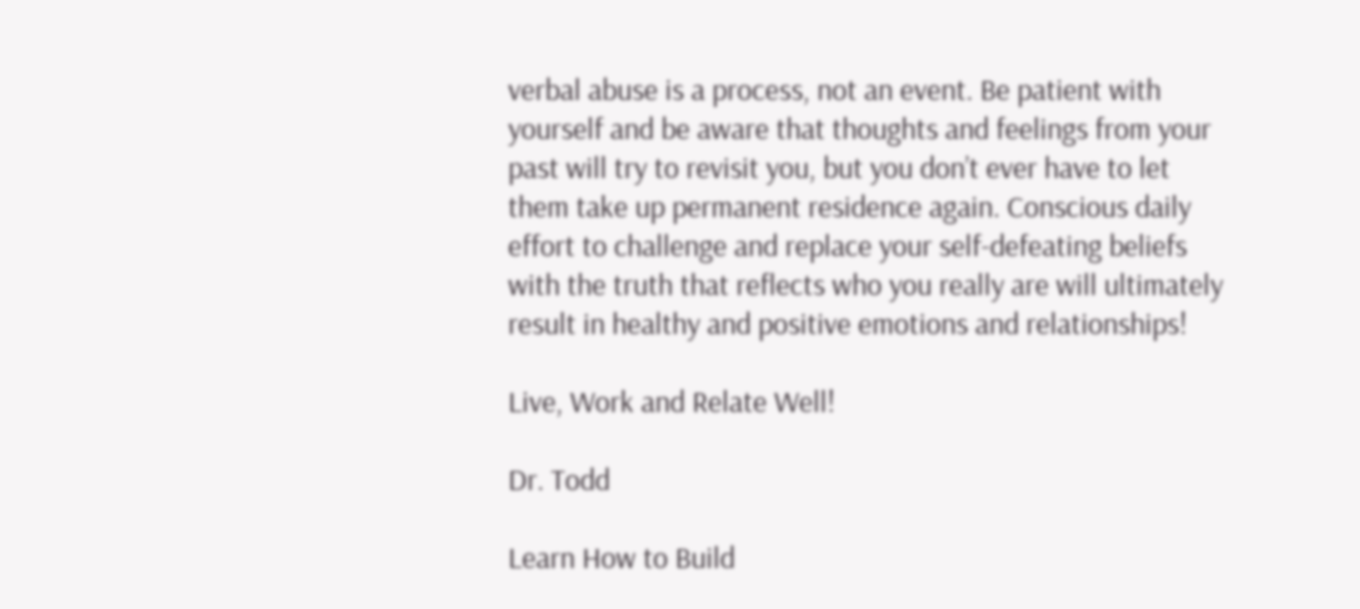verbal abuse is a process, not an event. Be patient with yourself and be aware that thoughts and feelings from your past will try to revisit you, but you don’t ever have to let them take up permanent residence again. Conscious daily effort to challenge and replace your self-defeating beliefs with the truth that reflects who you really are will ultimately result in healthy and positive emotions and relationships!

Live, Work and Relate Well!

Dr. Todd

Learn How to Build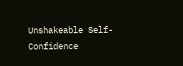Unshakeable Self-Confidence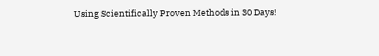Using Scientifically Proven Methods in 30 Days!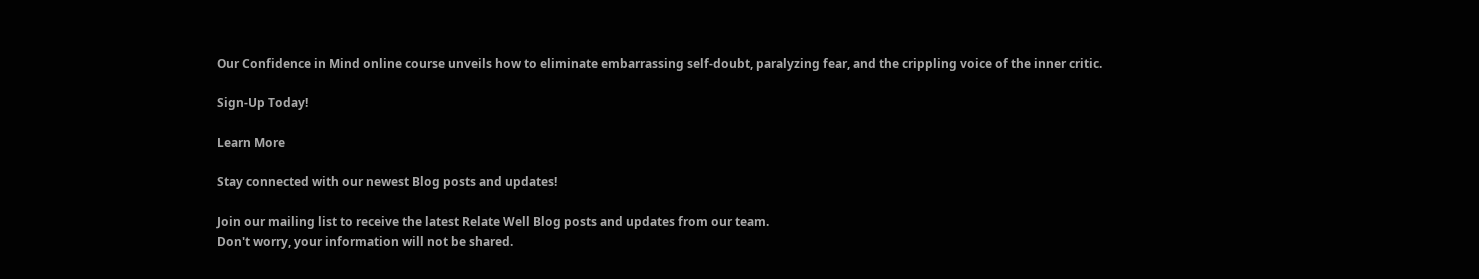Our Confidence in Mind online course unveils how to eliminate embarrassing self-doubt, paralyzing fear, and the crippling voice of the inner critic.

Sign-Up Today!

Learn More

Stay connected with our newest Blog posts and updates!

Join our mailing list to receive the latest Relate Well Blog posts and updates from our team.
Don't worry, your information will not be shared.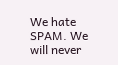We hate SPAM. We will never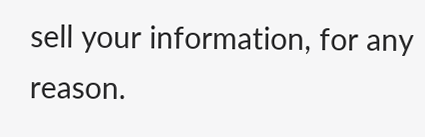sell your information, for any reason.